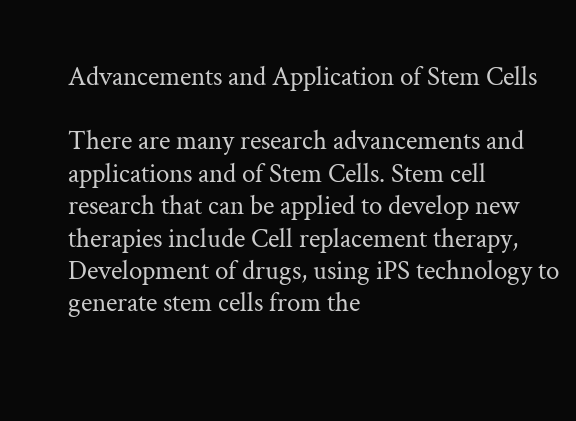Advancements and Application of Stem Cells

There are many research advancements and applications and of Stem Cells. Stem cell research that can be applied to develop new therapies include Cell replacement therapy, Development of drugs, using iPS technology to generate stem cells from the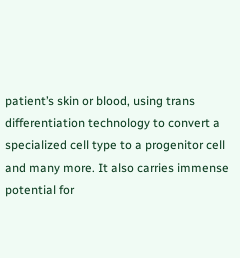patient’s skin or blood, using trans differentiation technology to convert a specialized cell type to a progenitor cell and many more. It also carries immense potential for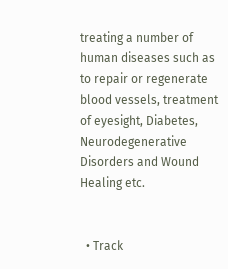treating a number of human diseases such as to repair or regenerate blood vessels, treatment of eyesight, Diabetes, Neurodegenerative Disorders and Wound Healing etc.


  • Track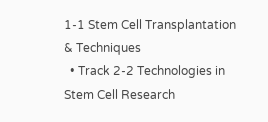1-1 Stem Cell Transplantation & Techniques
  • Track 2-2 Technologies in Stem Cell Research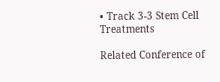• Track 3-3 Stem Cell Treatments

Related Conference of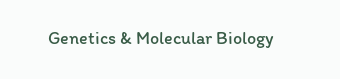Genetics & Molecular Biology